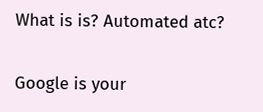What is is? Automated atc?

Google is your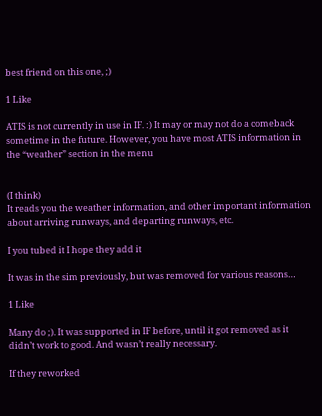best friend on this one, ;)

1 Like

ATIS is not currently in use in IF. :) It may or may not do a comeback sometime in the future. However, you have most ATIS information in the “weather” section in the menu


(I think)
It reads you the weather information, and other important information about arriving runways, and departing runways, etc.

I you tubed it I hope they add it

It was in the sim previously, but was removed for various reasons…

1 Like

Many do ;). It was supported in IF before, until it got removed as it didn’t work to good. And wasn’t really necessary.

If they reworked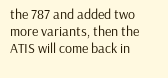the 787 and added two more variants, then the ATIS will come back in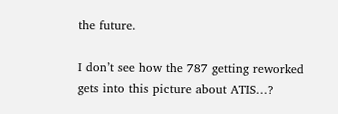the future.

I don’t see how the 787 getting reworked gets into this picture about ATIS…?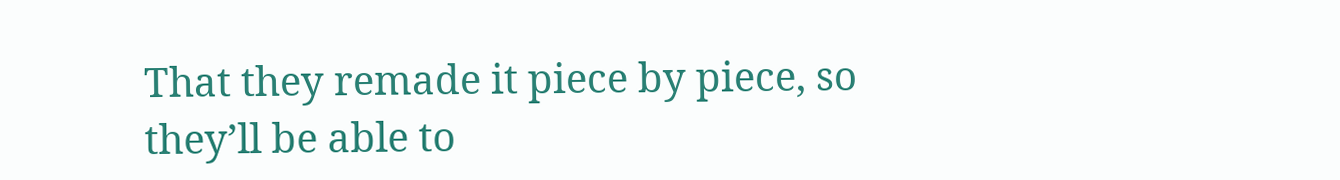That they remade it piece by piece, so they’ll be able to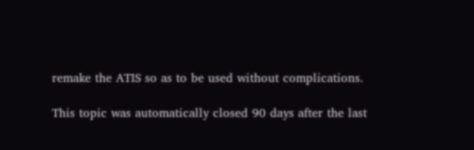remake the ATIS so as to be used without complications.

This topic was automatically closed 90 days after the last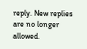reply. New replies are no longer allowed.